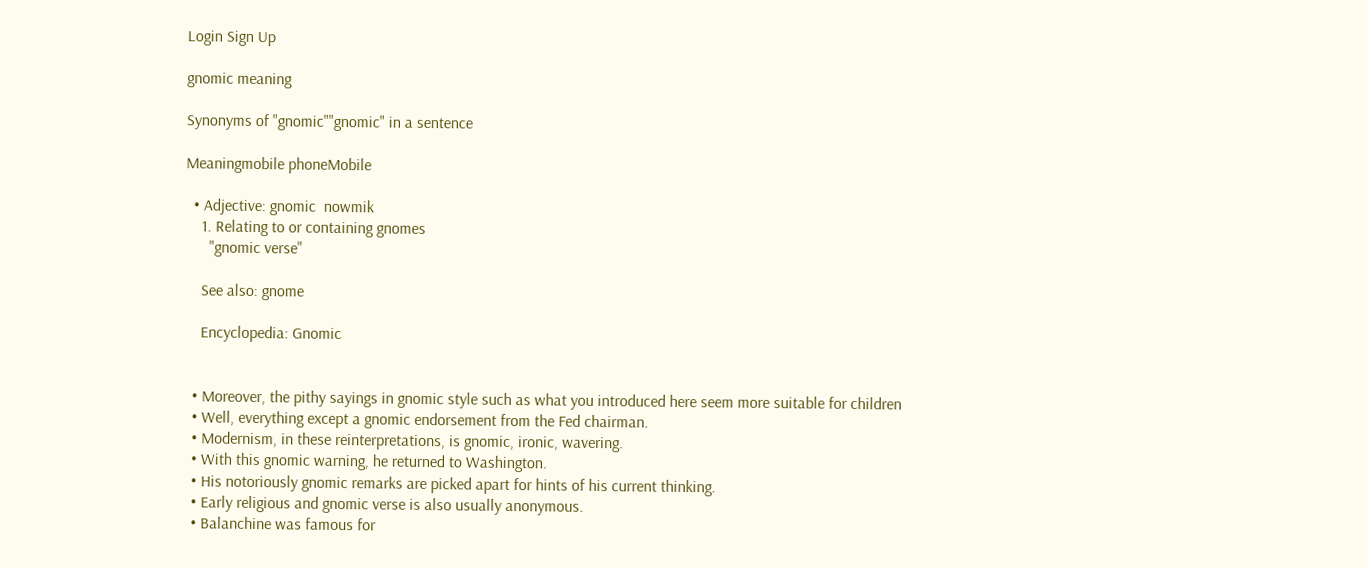Login Sign Up

gnomic meaning

Synonyms of "gnomic""gnomic" in a sentence

Meaningmobile phoneMobile

  • Adjective: gnomic  nowmik
    1. Relating to or containing gnomes
      "gnomic verse"

    See also: gnome

    Encyclopedia: Gnomic


  • Moreover, the pithy sayings in gnomic style such as what you introduced here seem more suitable for children
  • Well, everything except a gnomic endorsement from the Fed chairman.
  • Modernism, in these reinterpretations, is gnomic, ironic, wavering.
  • With this gnomic warning, he returned to Washington.
  • His notoriously gnomic remarks are picked apart for hints of his current thinking.
  • Early religious and gnomic verse is also usually anonymous.
  • Balanchine was famous for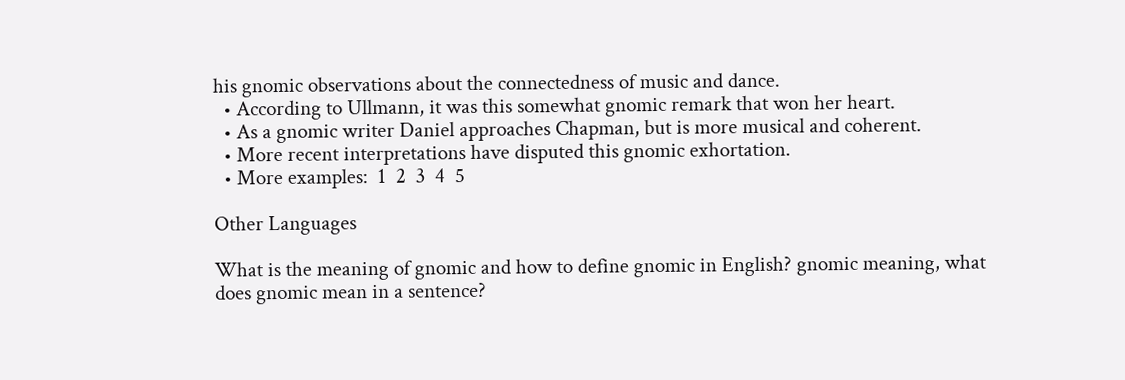his gnomic observations about the connectedness of music and dance.
  • According to Ullmann, it was this somewhat gnomic remark that won her heart.
  • As a gnomic writer Daniel approaches Chapman, but is more musical and coherent.
  • More recent interpretations have disputed this gnomic exhortation.
  • More examples:  1  2  3  4  5

Other Languages

What is the meaning of gnomic and how to define gnomic in English? gnomic meaning, what does gnomic mean in a sentence?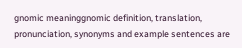gnomic meaninggnomic definition, translation, pronunciation, synonyms and example sentences are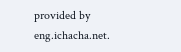provided by eng.ichacha.net.